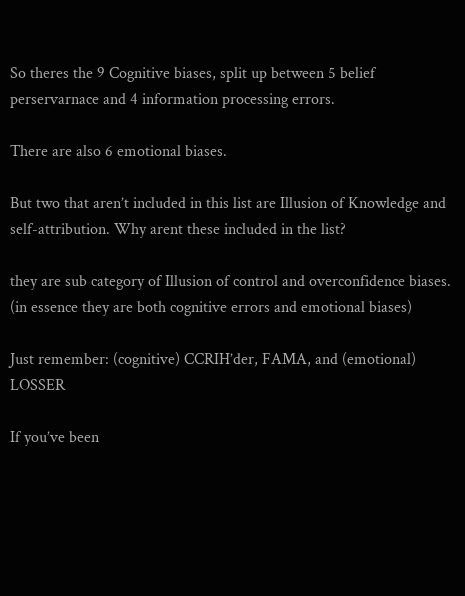So theres the 9 Cognitive biases, split up between 5 belief perservarnace and 4 information processing errors.

There are also 6 emotional biases.

But two that aren’t included in this list are Illusion of Knowledge and self-attribution. Why arent these included in the list?

they are sub category of Illusion of control and overconfidence biases. (in essence they are both cognitive errors and emotional biases)

Just remember: (cognitive) CCRIH’der, FAMA, and (emotional) LOSSER

If you’ve been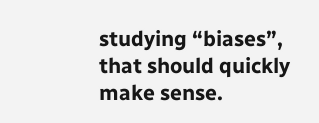studying “biases”, that should quickly make sense.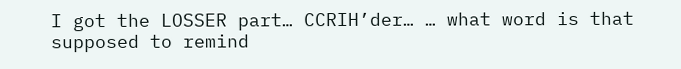I got the LOSSER part… CCRIH’der… … what word is that supposed to remind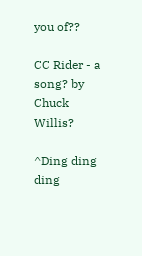you of??

CC Rider - a song? by Chuck Willis?

^Ding ding ding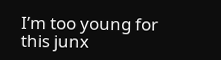I’m too young for this junx